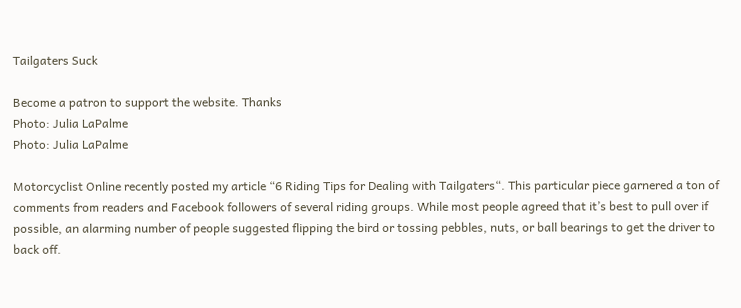Tailgaters Suck

Become a patron to support the website. Thanks
Photo: Julia LaPalme
Photo: Julia LaPalme

Motorcyclist Online recently posted my article “6 Riding Tips for Dealing with Tailgaters“. This particular piece garnered a ton of comments from readers and Facebook followers of several riding groups. While most people agreed that it’s best to pull over if possible, an alarming number of people suggested flipping the bird or tossing pebbles, nuts, or ball bearings to get the driver to back off.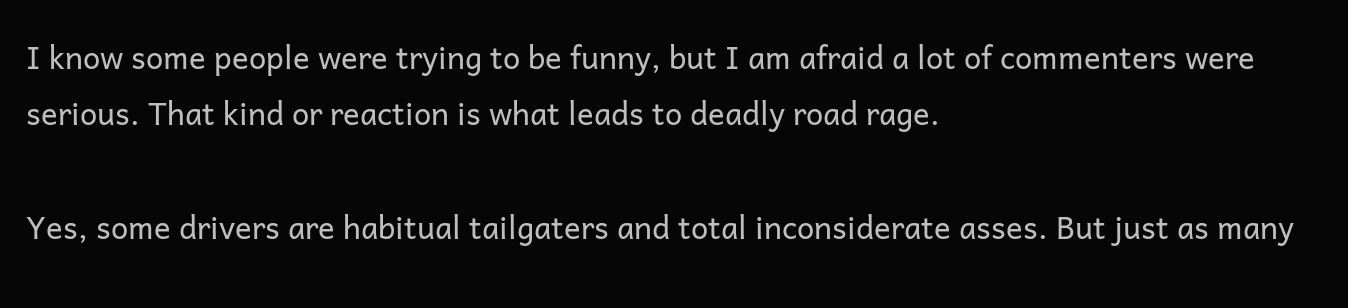I know some people were trying to be funny, but I am afraid a lot of commenters were serious. That kind or reaction is what leads to deadly road rage.

Yes, some drivers are habitual tailgaters and total inconsiderate asses. But just as many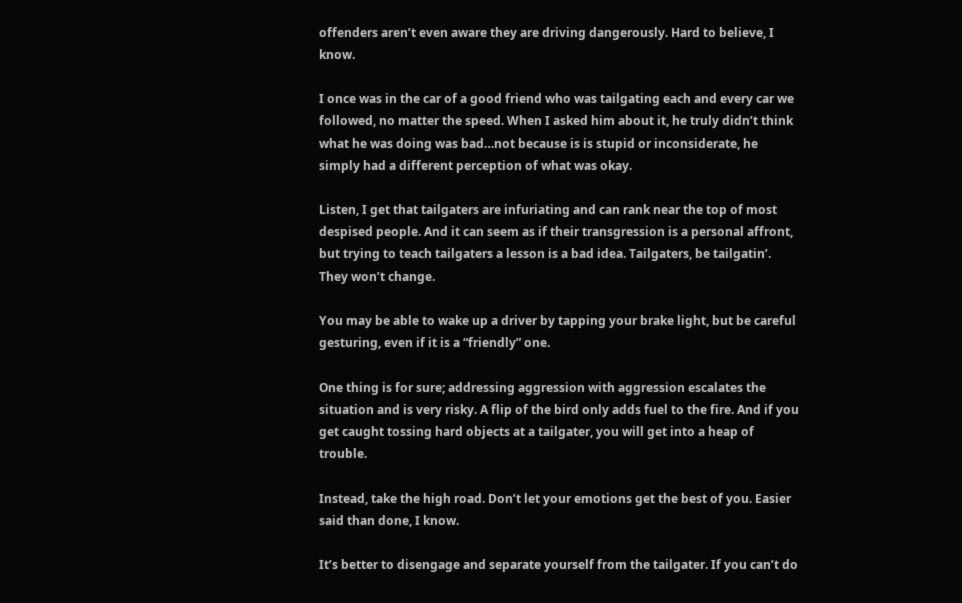offenders aren’t even aware they are driving dangerously. Hard to believe, I know.

I once was in the car of a good friend who was tailgating each and every car we followed, no matter the speed. When I asked him about it, he truly didn’t think what he was doing was bad…not because is is stupid or inconsiderate, he simply had a different perception of what was okay.

Listen, I get that tailgaters are infuriating and can rank near the top of most despised people. And it can seem as if their transgression is a personal affront, but trying to teach tailgaters a lesson is a bad idea. Tailgaters, be tailgatin’. They won’t change.

You may be able to wake up a driver by tapping your brake light, but be careful gesturing, even if it is a “friendly” one.

One thing is for sure; addressing aggression with aggression escalates the situation and is very risky. A flip of the bird only adds fuel to the fire. And if you get caught tossing hard objects at a tailgater, you will get into a heap of trouble.

Instead, take the high road. Don’t let your emotions get the best of you. Easier said than done, I know.

It’s better to disengage and separate yourself from the tailgater. If you can’t do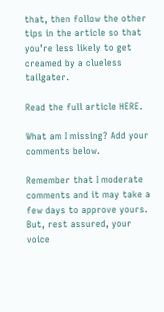that, then follow the other tips in the article so that you’re less likely to get creamed by a clueless tailgater.

Read the full article HERE.

What am I missing? Add your comments below.

Remember that I moderate comments and it may take a few days to approve yours. But, rest assured, your voice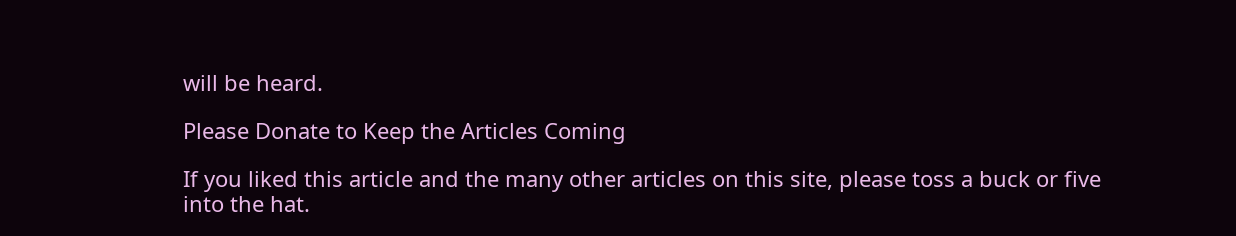will be heard.

Please Donate to Keep the Articles Coming

If you liked this article and the many other articles on this site, please toss a buck or five into the hat.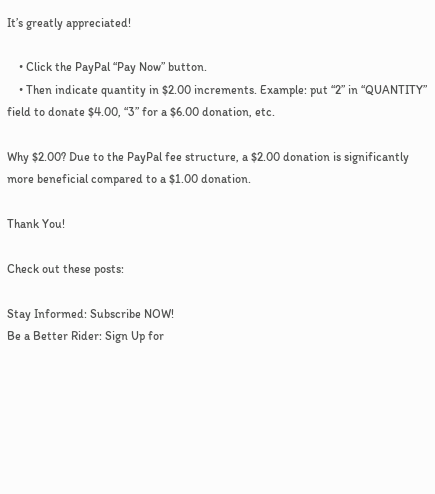It’s greatly appreciated!

    • Click the PayPal “Pay Now” button.
    • Then indicate quantity in $2.00 increments. Example: put “2” in “QUANTITY” field to donate $4.00, “3” for a $6.00 donation, etc.

Why $2.00? Due to the PayPal fee structure, a $2.00 donation is significantly more beneficial compared to a $1.00 donation.

Thank You!

Check out these posts:

Stay Informed: Subscribe NOW!
Be a Better Rider: Sign Up for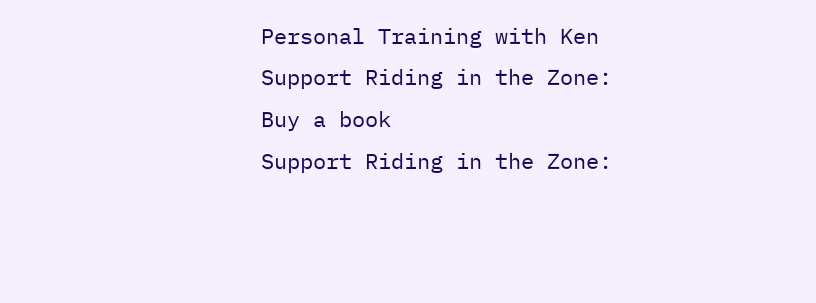Personal Training with Ken
Support Riding in the Zone: Buy a book
Support Riding in the Zone: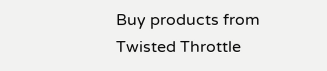Buy products from Twisted Throttle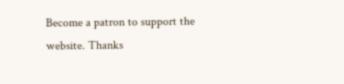Become a patron to support the website. Thanks